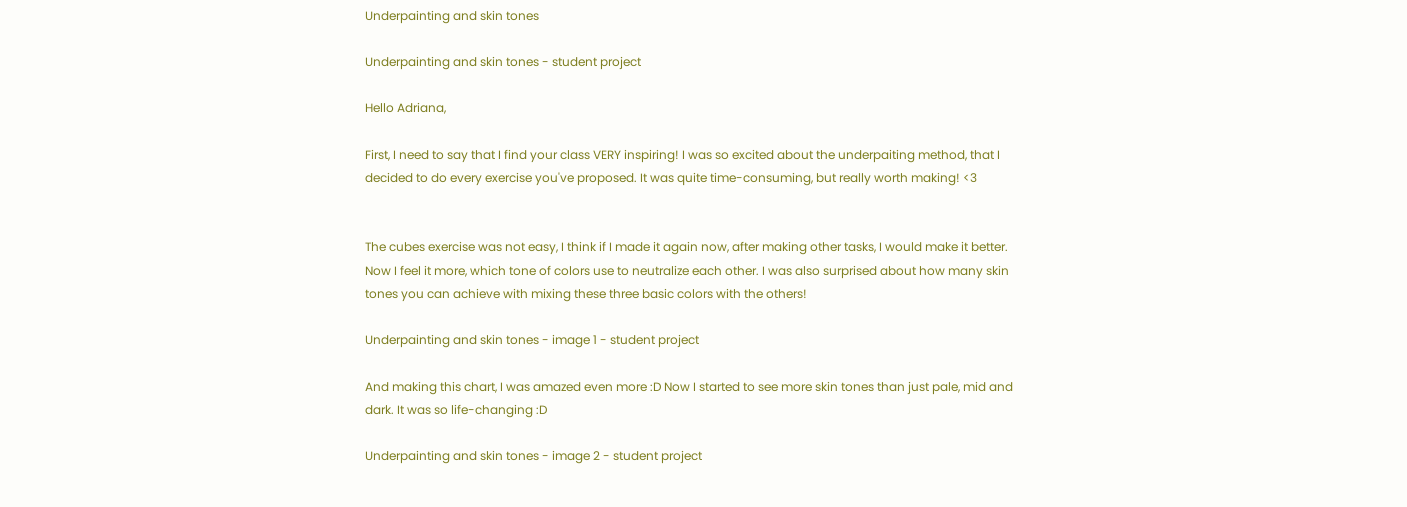Underpainting and skin tones

Underpainting and skin tones - student project

Hello Adriana,

First, I need to say that I find your class VERY inspiring! I was so excited about the underpaiting method, that I decided to do every exercise you've proposed. It was quite time-consuming, but really worth making! <3


The cubes exercise was not easy, I think if I made it again now, after making other tasks, I would make it better. Now I feel it more, which tone of colors use to neutralize each other. I was also surprised about how many skin tones you can achieve with mixing these three basic colors with the others!

Underpainting and skin tones - image 1 - student project

And making this chart, I was amazed even more :D Now I started to see more skin tones than just pale, mid and dark. It was so life-changing :D

Underpainting and skin tones - image 2 - student project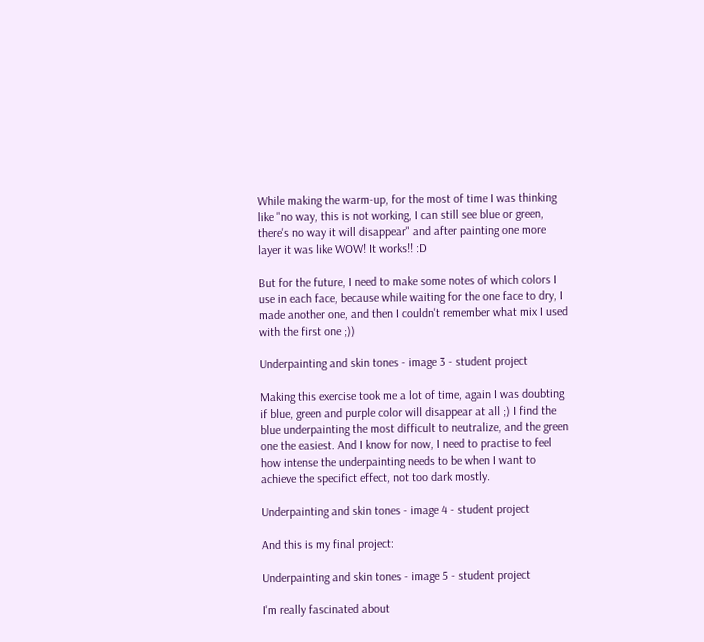While making the warm-up, for the most of time I was thinking like "no way, this is not working, I can still see blue or green, there's no way it will disappear" and after painting one more layer it was like WOW! It works!! :D

But for the future, I need to make some notes of which colors I use in each face, because while waiting for the one face to dry, I made another one, and then I couldn't remember what mix I used with the first one ;))

Underpainting and skin tones - image 3 - student project

Making this exercise took me a lot of time, again I was doubting if blue, green and purple color will disappear at all ;) I find the blue underpainting the most difficult to neutralize, and the green one the easiest. And I know for now, I need to practise to feel how intense the underpainting needs to be when I want to achieve the specifict effect, not too dark mostly.

Underpainting and skin tones - image 4 - student project

And this is my final project:

Underpainting and skin tones - image 5 - student project

I'm really fascinated about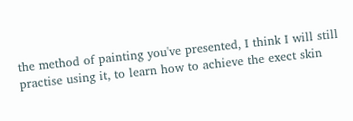the method of painting you've presented, I think I will still practise using it, to learn how to achieve the exect skin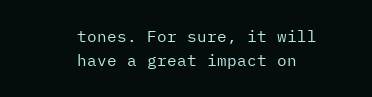tones. For sure, it will have a great impact on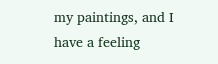my paintings, and I have a feeling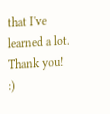that I've learned a lot. Thank you! :)